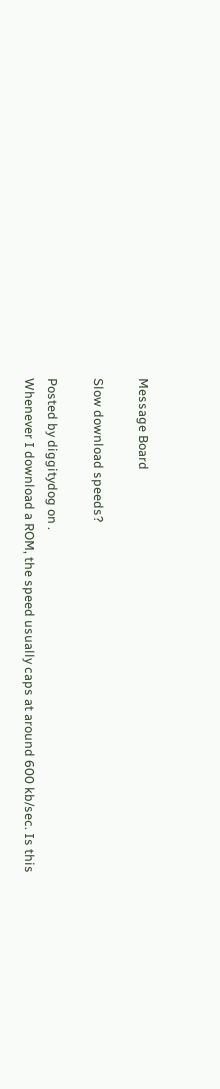Message Board

Slow download speeds?

Posted by diggitydog on .
Whenever I download a ROM, the speed usually caps at around 600 kb/sec. Is this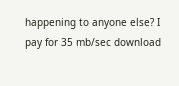happening to anyone else? I pay for 35 mb/sec download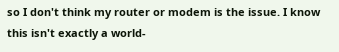so I don't think my router or modem is the issue. I know this isn't exactly a world-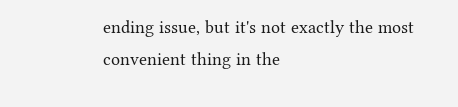ending issue, but it's not exactly the most convenient thing in the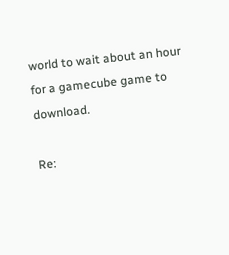world to wait about an hour for a gamecube game to download.

Re: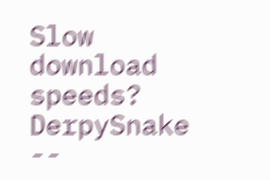Slow download speeds?
DerpySnake --